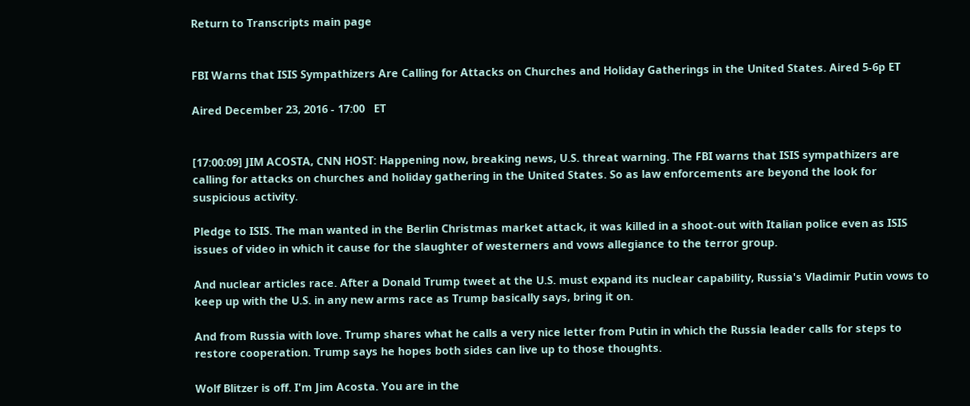Return to Transcripts main page


FBI Warns that ISIS Sympathizers Are Calling for Attacks on Churches and Holiday Gatherings in the United States. Aired 5-6p ET

Aired December 23, 2016 - 17:00   ET


[17:00:09] JIM ACOSTA, CNN HOST: Happening now, breaking news, U.S. threat warning. The FBI warns that ISIS sympathizers are calling for attacks on churches and holiday gathering in the United States. So as law enforcements are beyond the look for suspicious activity.

Pledge to ISIS. The man wanted in the Berlin Christmas market attack, it was killed in a shoot-out with Italian police even as ISIS issues of video in which it cause for the slaughter of westerners and vows allegiance to the terror group.

And nuclear articles race. After a Donald Trump tweet at the U.S. must expand its nuclear capability, Russia's Vladimir Putin vows to keep up with the U.S. in any new arms race as Trump basically says, bring it on.

And from Russia with love. Trump shares what he calls a very nice letter from Putin in which the Russia leader calls for steps to restore cooperation. Trump says he hopes both sides can live up to those thoughts.

Wolf Blitzer is off. I'm Jim Acosta. You are in the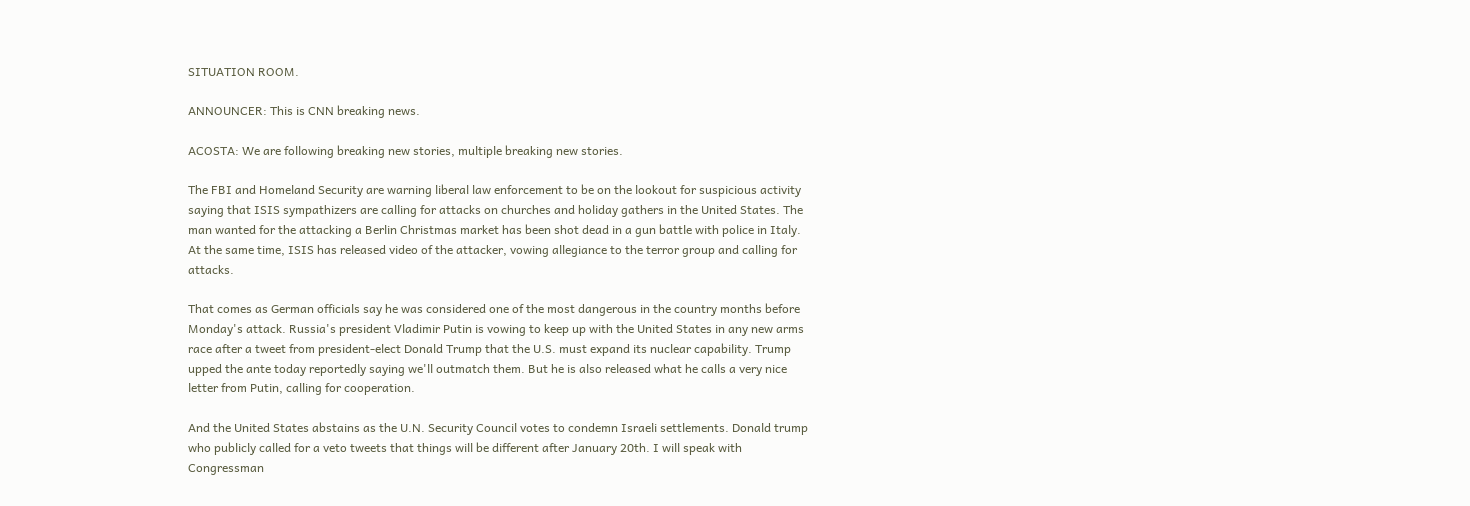SITUATION ROOM.

ANNOUNCER: This is CNN breaking news.

ACOSTA: We are following breaking new stories, multiple breaking new stories.

The FBI and Homeland Security are warning liberal law enforcement to be on the lookout for suspicious activity saying that ISIS sympathizers are calling for attacks on churches and holiday gathers in the United States. The man wanted for the attacking a Berlin Christmas market has been shot dead in a gun battle with police in Italy. At the same time, ISIS has released video of the attacker, vowing allegiance to the terror group and calling for attacks.

That comes as German officials say he was considered one of the most dangerous in the country months before Monday's attack. Russia's president Vladimir Putin is vowing to keep up with the United States in any new arms race after a tweet from president-elect Donald Trump that the U.S. must expand its nuclear capability. Trump upped the ante today reportedly saying we'll outmatch them. But he is also released what he calls a very nice letter from Putin, calling for cooperation.

And the United States abstains as the U.N. Security Council votes to condemn Israeli settlements. Donald trump who publicly called for a veto tweets that things will be different after January 20th. I will speak with Congressman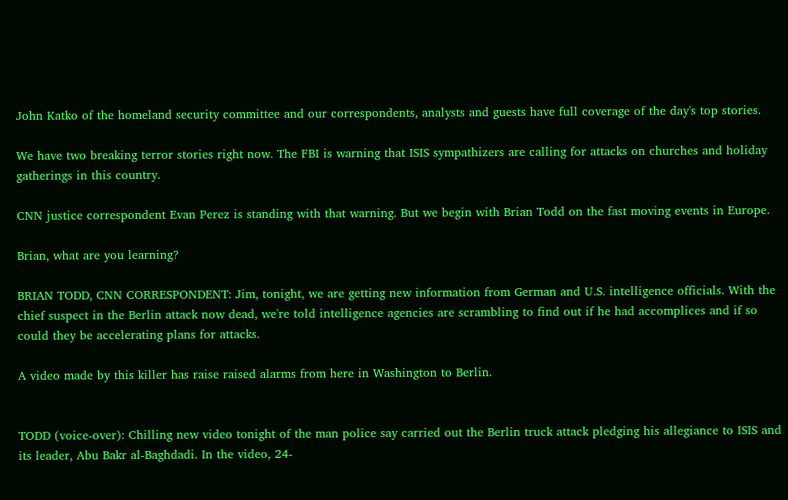John Katko of the homeland security committee and our correspondents, analysts and guests have full coverage of the day's top stories.

We have two breaking terror stories right now. The FBI is warning that ISIS sympathizers are calling for attacks on churches and holiday gatherings in this country.

CNN justice correspondent Evan Perez is standing with that warning. But we begin with Brian Todd on the fast moving events in Europe.

Brian, what are you learning?

BRIAN TODD, CNN CORRESPONDENT: Jim, tonight, we are getting new information from German and U.S. intelligence officials. With the chief suspect in the Berlin attack now dead, we're told intelligence agencies are scrambling to find out if he had accomplices and if so could they be accelerating plans for attacks.

A video made by this killer has raise raised alarms from here in Washington to Berlin.


TODD (voice-over): Chilling new video tonight of the man police say carried out the Berlin truck attack pledging his allegiance to ISIS and its leader, Abu Bakr al-Baghdadi. In the video, 24-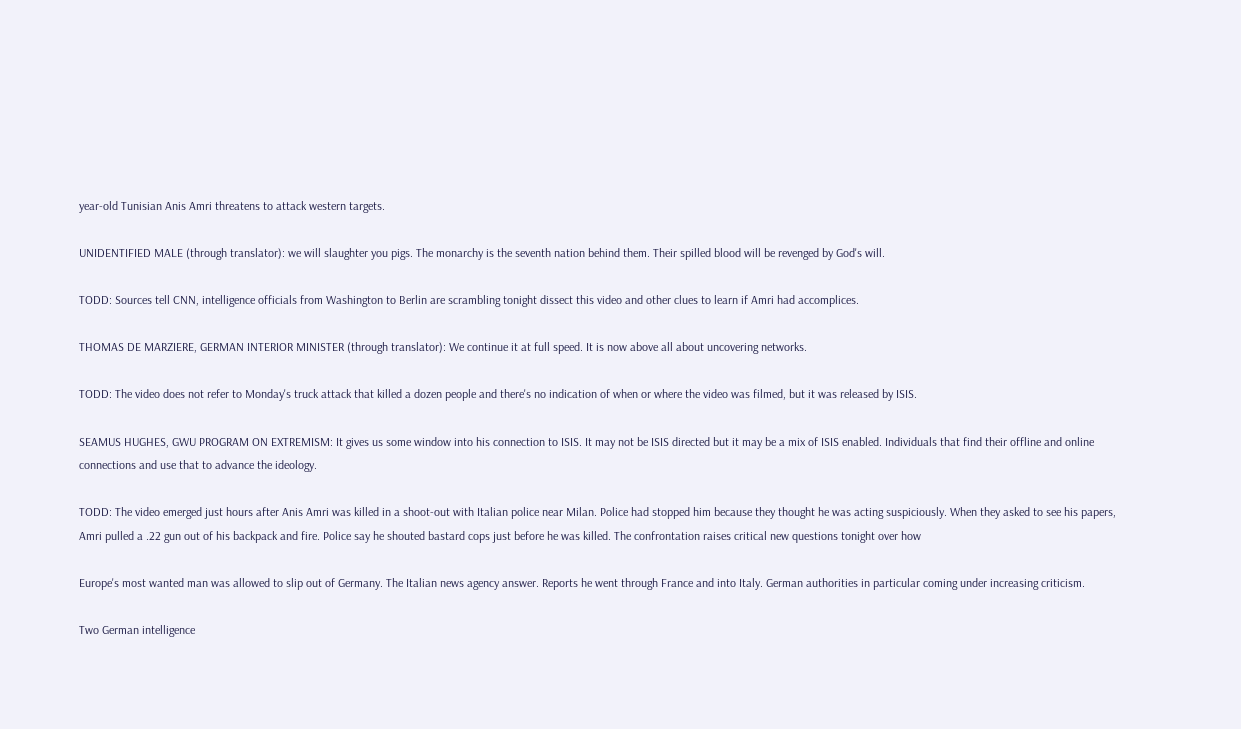year-old Tunisian Anis Amri threatens to attack western targets.

UNIDENTIFIED MALE (through translator): we will slaughter you pigs. The monarchy is the seventh nation behind them. Their spilled blood will be revenged by God's will.

TODD: Sources tell CNN, intelligence officials from Washington to Berlin are scrambling tonight dissect this video and other clues to learn if Amri had accomplices.

THOMAS DE MARZIERE, GERMAN INTERIOR MINISTER (through translator): We continue it at full speed. It is now above all about uncovering networks.

TODD: The video does not refer to Monday's truck attack that killed a dozen people and there's no indication of when or where the video was filmed, but it was released by ISIS.

SEAMUS HUGHES, GWU PROGRAM ON EXTREMISM: It gives us some window into his connection to ISIS. It may not be ISIS directed but it may be a mix of ISIS enabled. Individuals that find their offline and online connections and use that to advance the ideology.

TODD: The video emerged just hours after Anis Amri was killed in a shoot-out with Italian police near Milan. Police had stopped him because they thought he was acting suspiciously. When they asked to see his papers, Amri pulled a .22 gun out of his backpack and fire. Police say he shouted bastard cops just before he was killed. The confrontation raises critical new questions tonight over how

Europe's most wanted man was allowed to slip out of Germany. The Italian news agency answer. Reports he went through France and into Italy. German authorities in particular coming under increasing criticism.

Two German intelligence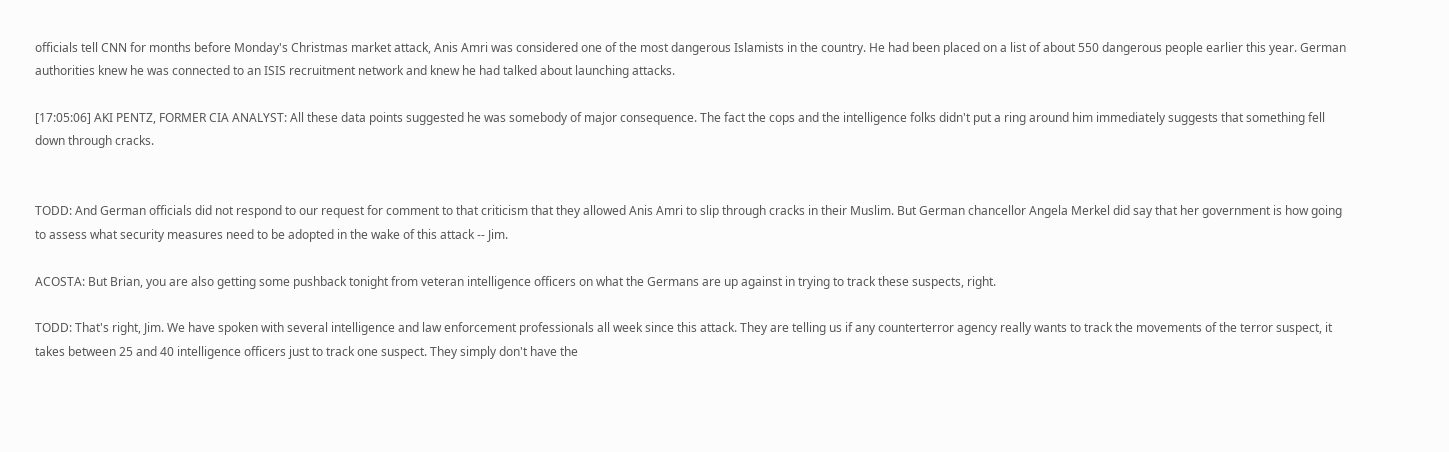officials tell CNN for months before Monday's Christmas market attack, Anis Amri was considered one of the most dangerous Islamists in the country. He had been placed on a list of about 550 dangerous people earlier this year. German authorities knew he was connected to an ISIS recruitment network and knew he had talked about launching attacks.

[17:05:06] AKI PENTZ, FORMER CIA ANALYST: All these data points suggested he was somebody of major consequence. The fact the cops and the intelligence folks didn't put a ring around him immediately suggests that something fell down through cracks.


TODD: And German officials did not respond to our request for comment to that criticism that they allowed Anis Amri to slip through cracks in their Muslim. But German chancellor Angela Merkel did say that her government is how going to assess what security measures need to be adopted in the wake of this attack -- Jim.

ACOSTA: But Brian, you are also getting some pushback tonight from veteran intelligence officers on what the Germans are up against in trying to track these suspects, right.

TODD: That's right, Jim. We have spoken with several intelligence and law enforcement professionals all week since this attack. They are telling us if any counterterror agency really wants to track the movements of the terror suspect, it takes between 25 and 40 intelligence officers just to track one suspect. They simply don't have the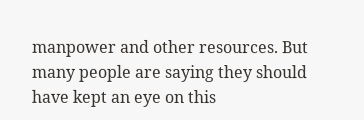manpower and other resources. But many people are saying they should have kept an eye on this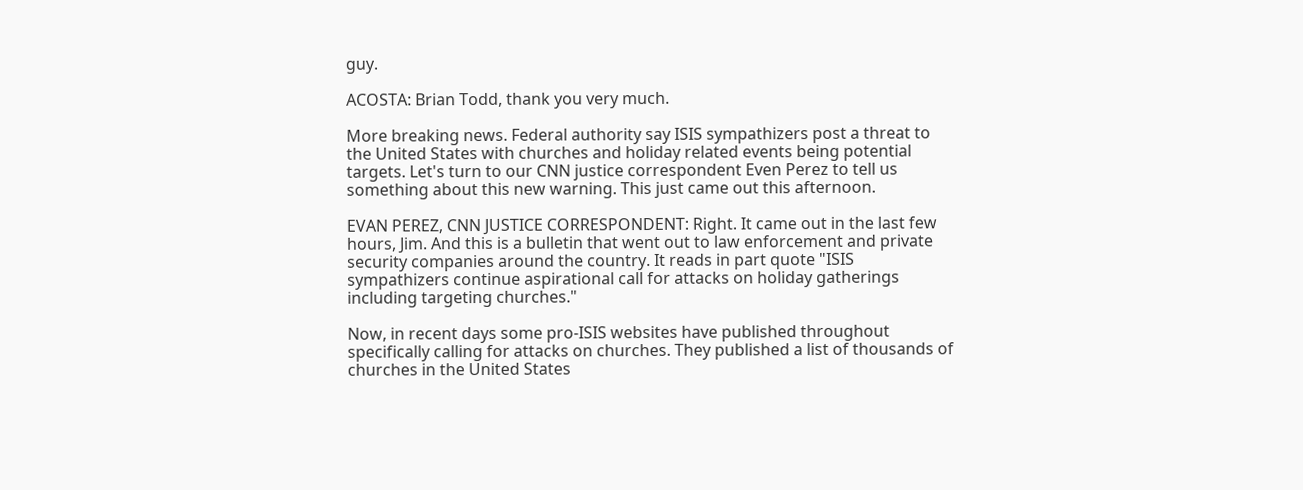guy.

ACOSTA: Brian Todd, thank you very much.

More breaking news. Federal authority say ISIS sympathizers post a threat to the United States with churches and holiday related events being potential targets. Let's turn to our CNN justice correspondent Even Perez to tell us something about this new warning. This just came out this afternoon.

EVAN PEREZ, CNN JUSTICE CORRESPONDENT: Right. It came out in the last few hours, Jim. And this is a bulletin that went out to law enforcement and private security companies around the country. It reads in part quote "ISIS sympathizers continue aspirational call for attacks on holiday gatherings including targeting churches."

Now, in recent days some pro-ISIS websites have published throughout specifically calling for attacks on churches. They published a list of thousands of churches in the United States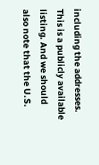including the addresses. This is a publicly available listing. And we should also note that the U.S.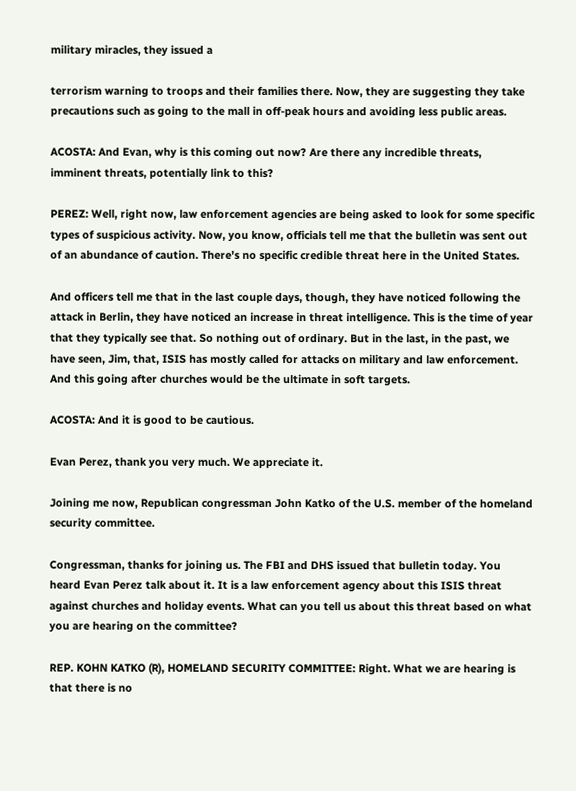military miracles, they issued a

terrorism warning to troops and their families there. Now, they are suggesting they take precautions such as going to the mall in off-peak hours and avoiding less public areas.

ACOSTA: And Evan, why is this coming out now? Are there any incredible threats, imminent threats, potentially link to this?

PEREZ: Well, right now, law enforcement agencies are being asked to look for some specific types of suspicious activity. Now, you know, officials tell me that the bulletin was sent out of an abundance of caution. There's no specific credible threat here in the United States.

And officers tell me that in the last couple days, though, they have noticed following the attack in Berlin, they have noticed an increase in threat intelligence. This is the time of year that they typically see that. So nothing out of ordinary. But in the last, in the past, we have seen, Jim, that, ISIS has mostly called for attacks on military and law enforcement. And this going after churches would be the ultimate in soft targets.

ACOSTA: And it is good to be cautious.

Evan Perez, thank you very much. We appreciate it.

Joining me now, Republican congressman John Katko of the U.S. member of the homeland security committee.

Congressman, thanks for joining us. The FBI and DHS issued that bulletin today. You heard Evan Perez talk about it. It is a law enforcement agency about this ISIS threat against churches and holiday events. What can you tell us about this threat based on what you are hearing on the committee?

REP. KOHN KATKO (R), HOMELAND SECURITY COMMITTEE: Right. What we are hearing is that there is no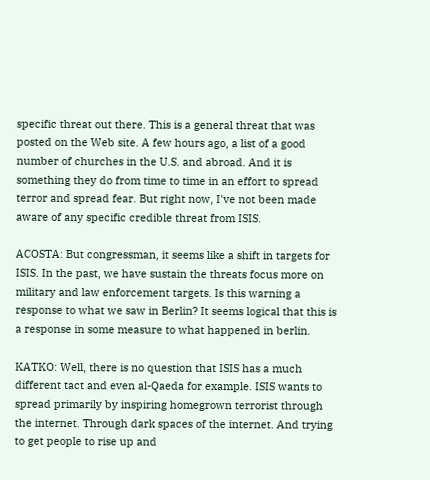specific threat out there. This is a general threat that was posted on the Web site. A few hours ago, a list of a good number of churches in the U.S. and abroad. And it is something they do from time to time in an effort to spread terror and spread fear. But right now, I've not been made aware of any specific credible threat from ISIS.

ACOSTA: But congressman, it seems like a shift in targets for ISIS. In the past, we have sustain the threats focus more on military and law enforcement targets. Is this warning a response to what we saw in Berlin? It seems logical that this is a response in some measure to what happened in berlin.

KATKO: Well, there is no question that ISIS has a much different tact and even al-Qaeda for example. ISIS wants to spread primarily by inspiring homegrown terrorist through the internet. Through dark spaces of the internet. And trying to get people to rise up and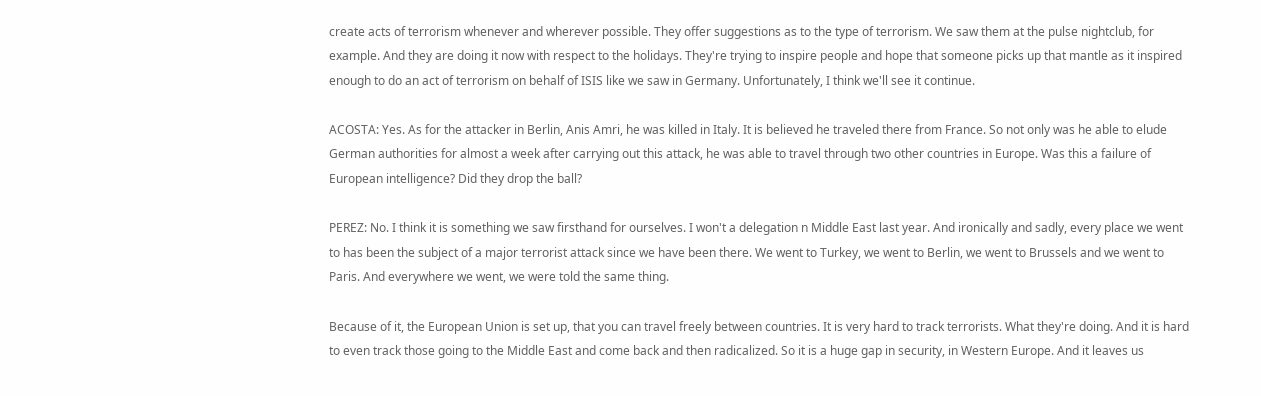create acts of terrorism whenever and wherever possible. They offer suggestions as to the type of terrorism. We saw them at the pulse nightclub, for example. And they are doing it now with respect to the holidays. They're trying to inspire people and hope that someone picks up that mantle as it inspired enough to do an act of terrorism on behalf of ISIS like we saw in Germany. Unfortunately, I think we'll see it continue.

ACOSTA: Yes. As for the attacker in Berlin, Anis Amri, he was killed in Italy. It is believed he traveled there from France. So not only was he able to elude German authorities for almost a week after carrying out this attack, he was able to travel through two other countries in Europe. Was this a failure of European intelligence? Did they drop the ball?

PEREZ: No. I think it is something we saw firsthand for ourselves. I won't a delegation n Middle East last year. And ironically and sadly, every place we went to has been the subject of a major terrorist attack since we have been there. We went to Turkey, we went to Berlin, we went to Brussels and we went to Paris. And everywhere we went, we were told the same thing.

Because of it, the European Union is set up, that you can travel freely between countries. It is very hard to track terrorists. What they're doing. And it is hard to even track those going to the Middle East and come back and then radicalized. So it is a huge gap in security, in Western Europe. And it leaves us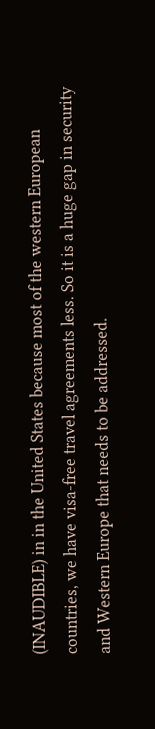(INAUDIBLE) in in the United States because most of the western European countries, we have visa-free travel agreements less. So it is a huge gap in security and Western Europe that needs to be addressed.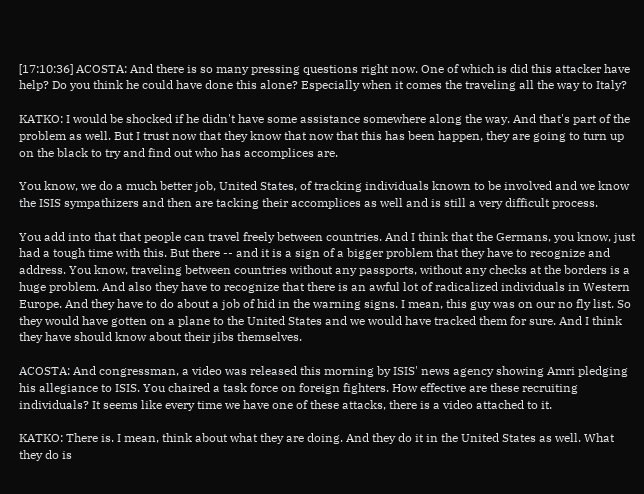[17:10:36] ACOSTA: And there is so many pressing questions right now. One of which is did this attacker have help? Do you think he could have done this alone? Especially when it comes the traveling all the way to Italy?

KATKO: I would be shocked if he didn't have some assistance somewhere along the way. And that's part of the problem as well. But I trust now that they know that now that this has been happen, they are going to turn up on the black to try and find out who has accomplices are.

You know, we do a much better job, United States, of tracking individuals known to be involved and we know the ISIS sympathizers and then are tacking their accomplices as well and is still a very difficult process.

You add into that that people can travel freely between countries. And I think that the Germans, you know, just had a tough time with this. But there -- and it is a sign of a bigger problem that they have to recognize and address. You know, traveling between countries without any passports, without any checks at the borders is a huge problem. And also they have to recognize that there is an awful lot of radicalized individuals in Western Europe. And they have to do about a job of hid in the warning signs. I mean, this guy was on our no fly list. So they would have gotten on a plane to the United States and we would have tracked them for sure. And I think they have should know about their jibs themselves.

ACOSTA: And congressman, a video was released this morning by ISIS' news agency showing Amri pledging his allegiance to ISIS. You chaired a task force on foreign fighters. How effective are these recruiting individuals? It seems like every time we have one of these attacks, there is a video attached to it.

KATKO: There is. I mean, think about what they are doing. And they do it in the United States as well. What they do is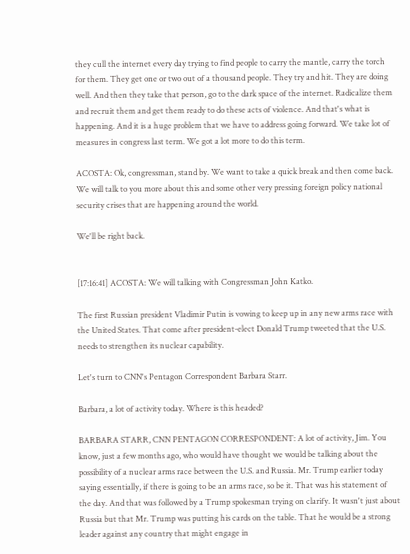they cull the internet every day trying to find people to carry the mantle, carry the torch for them. They get one or two out of a thousand people. They try and hit. They are doing well. And then they take that person, go to the dark space of the internet. Radicalize them and recruit them and get them ready to do these acts of violence. And that's what is happening. And it is a huge problem that we have to address going forward. We take lot of measures in congress last term. We got a lot more to do this term.

ACOSTA: Ok, congressman, stand by. We want to take a quick break and then come back. We will talk to you more about this and some other very pressing foreign policy national security crises that are happening around the world.

We'll be right back.


[17:16:41] ACOSTA: We will talking with Congressman John Katko.

The first Russian president Vladimir Putin is vowing to keep up in any new arms race with the United States. That come after president-elect Donald Trump tweeted that the U.S. needs to strengthen its nuclear capability.

Let's turn to CNN's Pentagon Correspondent Barbara Starr.

Barbara, a lot of activity today. Where is this headed?

BARBARA STARR, CNN PENTAGON CORRESPONDENT: A lot of activity, Jim. You know, just a few months ago, who would have thought we would be talking about the possibility of a nuclear arms race between the U.S. and Russia. Mr. Trump earlier today saying essentially, if there is going to be an arms race, so be it. That was his statement of the day. And that was followed by a Trump spokesman trying on clarify. It wasn't just about Russia but that Mr. Trump was putting his cards on the table. That he would be a strong leader against any country that might engage in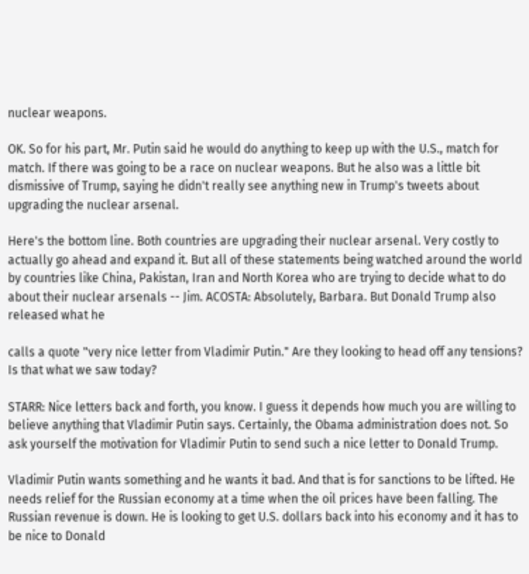nuclear weapons.

OK. So for his part, Mr. Putin said he would do anything to keep up with the U.S., match for match. If there was going to be a race on nuclear weapons. But he also was a little bit dismissive of Trump, saying he didn't really see anything new in Trump's tweets about upgrading the nuclear arsenal.

Here's the bottom line. Both countries are upgrading their nuclear arsenal. Very costly to actually go ahead and expand it. But all of these statements being watched around the world by countries like China, Pakistan, Iran and North Korea who are trying to decide what to do about their nuclear arsenals -- Jim. ACOSTA: Absolutely, Barbara. But Donald Trump also released what he

calls a quote "very nice letter from Vladimir Putin." Are they looking to head off any tensions? Is that what we saw today?

STARR: Nice letters back and forth, you know. I guess it depends how much you are willing to believe anything that Vladimir Putin says. Certainly, the Obama administration does not. So ask yourself the motivation for Vladimir Putin to send such a nice letter to Donald Trump.

Vladimir Putin wants something and he wants it bad. And that is for sanctions to be lifted. He needs relief for the Russian economy at a time when the oil prices have been falling. The Russian revenue is down. He is looking to get U.S. dollars back into his economy and it has to be nice to Donald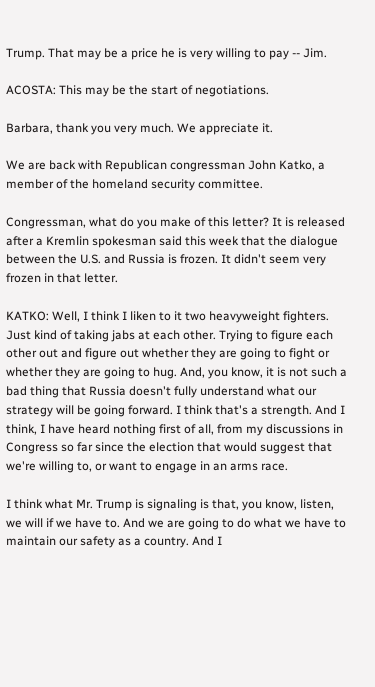Trump. That may be a price he is very willing to pay -- Jim.

ACOSTA: This may be the start of negotiations.

Barbara, thank you very much. We appreciate it.

We are back with Republican congressman John Katko, a member of the homeland security committee.

Congressman, what do you make of this letter? It is released after a Kremlin spokesman said this week that the dialogue between the U.S. and Russia is frozen. It didn't seem very frozen in that letter.

KATKO: Well, I think I liken to it two heavyweight fighters. Just kind of taking jabs at each other. Trying to figure each other out and figure out whether they are going to fight or whether they are going to hug. And, you know, it is not such a bad thing that Russia doesn't fully understand what our strategy will be going forward. I think that's a strength. And I think, I have heard nothing first of all, from my discussions in Congress so far since the election that would suggest that we're willing to, or want to engage in an arms race.

I think what Mr. Trump is signaling is that, you know, listen, we will if we have to. And we are going to do what we have to maintain our safety as a country. And I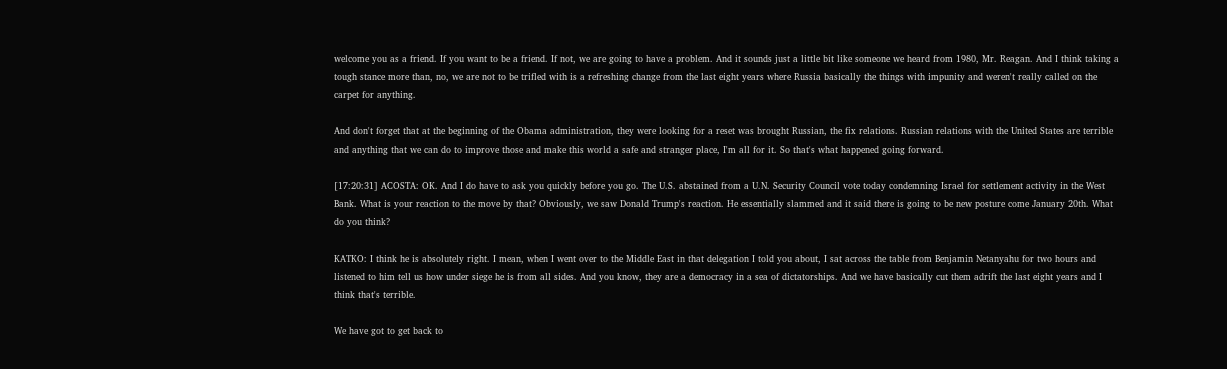welcome you as a friend. If you want to be a friend. If not, we are going to have a problem. And it sounds just a little bit like someone we heard from 1980, Mr. Reagan. And I think taking a tough stance more than, no, we are not to be trifled with is a refreshing change from the last eight years where Russia basically the things with impunity and weren't really called on the carpet for anything.

And don't forget that at the beginning of the Obama administration, they were looking for a reset was brought Russian, the fix relations. Russian relations with the United States are terrible and anything that we can do to improve those and make this world a safe and stranger place, I'm all for it. So that's what happened going forward.

[17:20:31] ACOSTA: OK. And I do have to ask you quickly before you go. The U.S. abstained from a U.N. Security Council vote today condemning Israel for settlement activity in the West Bank. What is your reaction to the move by that? Obviously, we saw Donald Trump's reaction. He essentially slammed and it said there is going to be new posture come January 20th. What do you think?

KATKO: I think he is absolutely right. I mean, when I went over to the Middle East in that delegation I told you about, I sat across the table from Benjamin Netanyahu for two hours and listened to him tell us how under siege he is from all sides. And you know, they are a democracy in a sea of dictatorships. And we have basically cut them adrift the last eight years and I think that's terrible.

We have got to get back to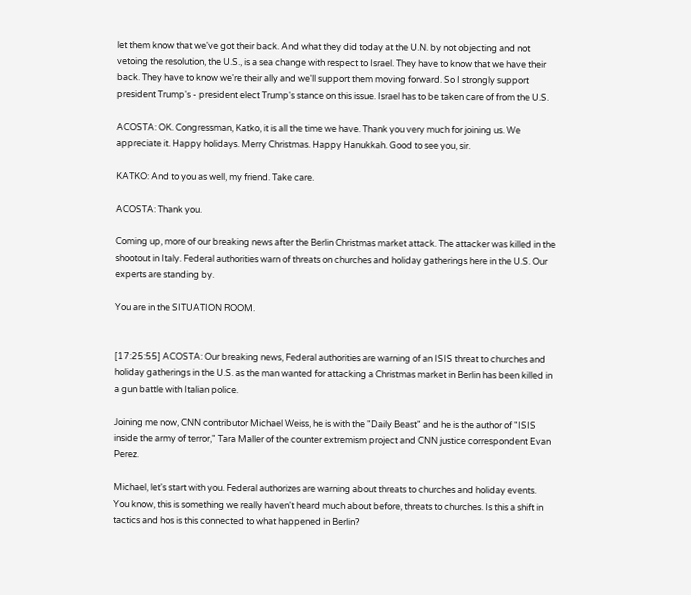let them know that we've got their back. And what they did today at the U.N. by not objecting and not vetoing the resolution, the U.S., is a sea change with respect to Israel. They have to know that we have their back. They have to know we're their ally and we'll support them moving forward. So I strongly support president Trump's - president elect Trump's stance on this issue. Israel has to be taken care of from the U.S.

ACOSTA: OK. Congressman, Katko, it is all the time we have. Thank you very much for joining us. We appreciate it. Happy holidays. Merry Christmas. Happy Hanukkah. Good to see you, sir.

KATKO: And to you as well, my friend. Take care.

ACOSTA: Thank you.

Coming up, more of our breaking news after the Berlin Christmas market attack. The attacker was killed in the shootout in Italy. Federal authorities warn of threats on churches and holiday gatherings here in the U.S. Our experts are standing by.

You are in the SITUATION ROOM.


[17:25:55] ACOSTA: Our breaking news, Federal authorities are warning of an ISIS threat to churches and holiday gatherings in the U.S. as the man wanted for attacking a Christmas market in Berlin has been killed in a gun battle with Italian police.

Joining me now, CNN contributor Michael Weiss, he is with the "Daily Beast" and he is the author of "ISIS inside the army of terror," Tara Maller of the counter extremism project and CNN justice correspondent Evan Perez.

Michael, let's start with you. Federal authorizes are warning about threats to churches and holiday events. You know, this is something we really haven't heard much about before, threats to churches. Is this a shift in tactics and hos is this connected to what happened in Berlin?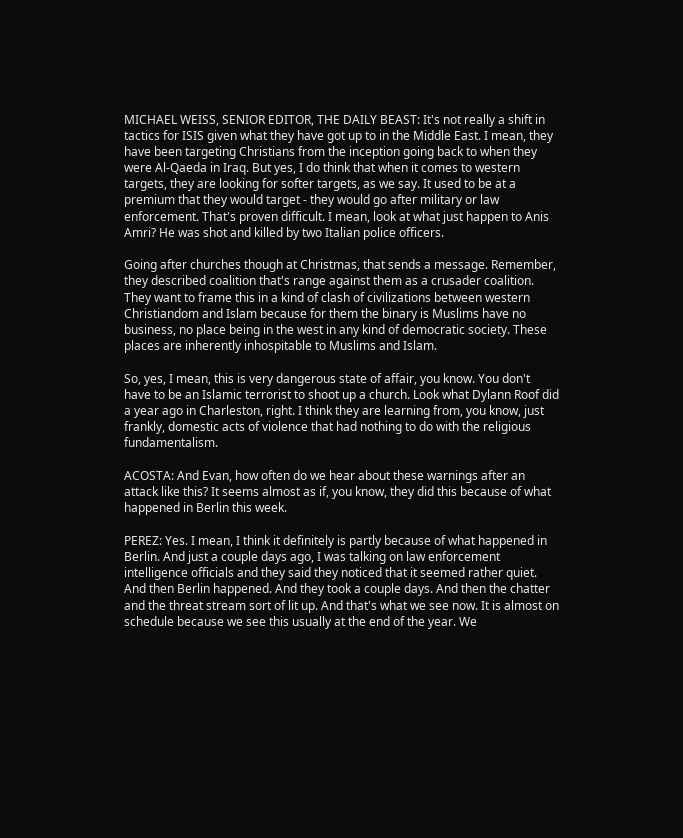MICHAEL WEISS, SENIOR EDITOR, THE DAILY BEAST: It's not really a shift in tactics for ISIS given what they have got up to in the Middle East. I mean, they have been targeting Christians from the inception going back to when they were Al-Qaeda in Iraq. But yes, I do think that when it comes to western targets, they are looking for softer targets, as we say. It used to be at a premium that they would target - they would go after military or law enforcement. That's proven difficult. I mean, look at what just happen to Anis Amri? He was shot and killed by two Italian police officers.

Going after churches though at Christmas, that sends a message. Remember, they described coalition that's range against them as a crusader coalition. They want to frame this in a kind of clash of civilizations between western Christiandom and Islam because for them the binary is Muslims have no business, no place being in the west in any kind of democratic society. These places are inherently inhospitable to Muslims and Islam.

So, yes, I mean, this is very dangerous state of affair, you know. You don't have to be an Islamic terrorist to shoot up a church. Look what Dylann Roof did a year ago in Charleston, right. I think they are learning from, you know, just frankly, domestic acts of violence that had nothing to do with the religious fundamentalism.

ACOSTA: And Evan, how often do we hear about these warnings after an attack like this? It seems almost as if, you know, they did this because of what happened in Berlin this week.

PEREZ: Yes. I mean, I think it definitely is partly because of what happened in Berlin. And just a couple days ago, I was talking on law enforcement intelligence officials and they said they noticed that it seemed rather quiet. And then Berlin happened. And they took a couple days. And then the chatter and the threat stream sort of lit up. And that's what we see now. It is almost on schedule because we see this usually at the end of the year. We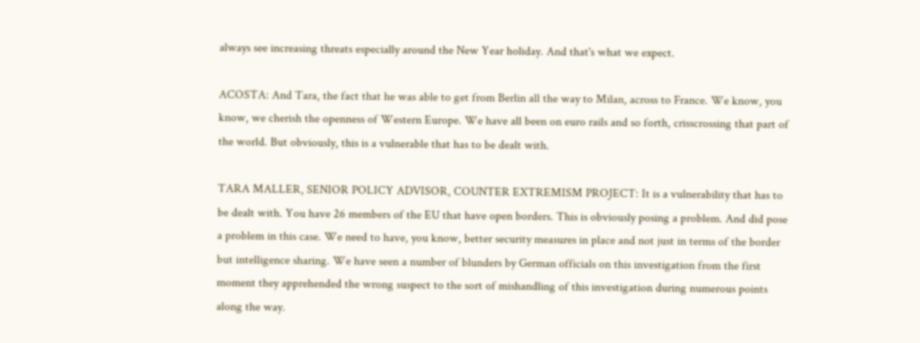always see increasing threats especially around the New Year holiday. And that's what we expect.

ACOSTA: And Tara, the fact that he was able to get from Berlin all the way to Milan, across to France. We know, you know, we cherish the openness of Western Europe. We have all been on euro rails and so forth, crisscrossing that part of the world. But obviously, this is a vulnerable that has to be dealt with.

TARA MALLER, SENIOR POLICY ADVISOR, COUNTER EXTREMISM PROJECT: It is a vulnerability that has to be dealt with. You have 26 members of the EU that have open borders. This is obviously posing a problem. And did pose a problem in this case. We need to have, you know, better security measures in place and not just in terms of the border but intelligence sharing. We have seen a number of blunders by German officials on this investigation from the first moment they apprehended the wrong suspect to the sort of mishandling of this investigation during numerous points along the way.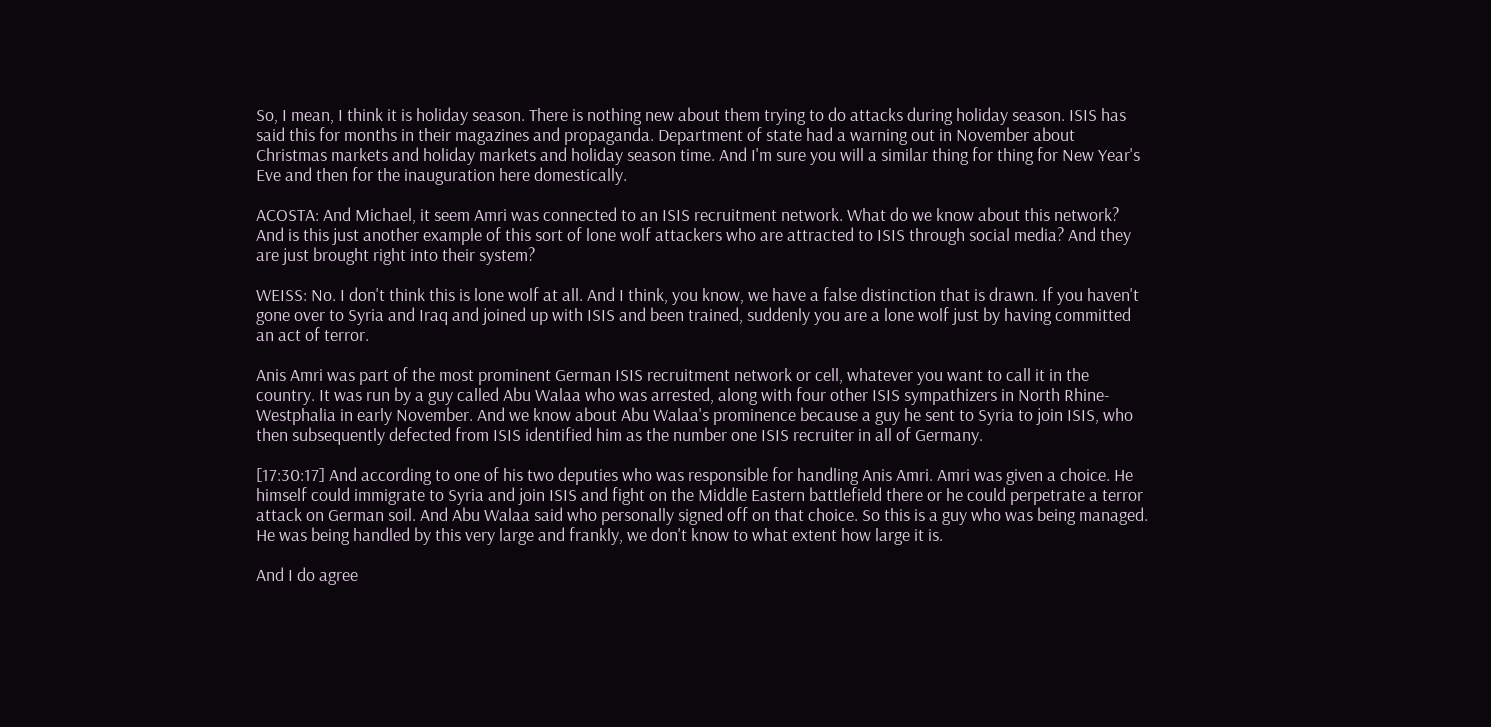So, I mean, I think it is holiday season. There is nothing new about them trying to do attacks during holiday season. ISIS has said this for months in their magazines and propaganda. Department of state had a warning out in November about Christmas markets and holiday markets and holiday season time. And I'm sure you will a similar thing for thing for New Year's Eve and then for the inauguration here domestically.

ACOSTA: And Michael, it seem Amri was connected to an ISIS recruitment network. What do we know about this network? And is this just another example of this sort of lone wolf attackers who are attracted to ISIS through social media? And they are just brought right into their system?

WEISS: No. I don't think this is lone wolf at all. And I think, you know, we have a false distinction that is drawn. If you haven't gone over to Syria and Iraq and joined up with ISIS and been trained, suddenly you are a lone wolf just by having committed an act of terror.

Anis Amri was part of the most prominent German ISIS recruitment network or cell, whatever you want to call it in the country. It was run by a guy called Abu Walaa who was arrested, along with four other ISIS sympathizers in North Rhine-Westphalia in early November. And we know about Abu Walaa's prominence because a guy he sent to Syria to join ISIS, who then subsequently defected from ISIS identified him as the number one ISIS recruiter in all of Germany.

[17:30:17] And according to one of his two deputies who was responsible for handling Anis Amri. Amri was given a choice. He himself could immigrate to Syria and join ISIS and fight on the Middle Eastern battlefield there or he could perpetrate a terror attack on German soil. And Abu Walaa said who personally signed off on that choice. So this is a guy who was being managed. He was being handled by this very large and frankly, we don't know to what extent how large it is.

And I do agree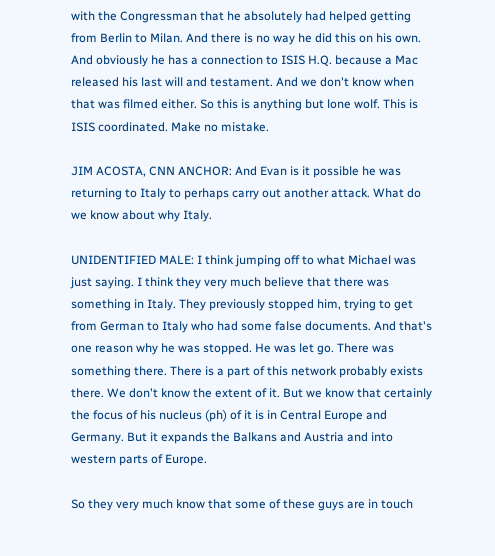with the Congressman that he absolutely had helped getting from Berlin to Milan. And there is no way he did this on his own. And obviously he has a connection to ISIS H.Q. because a Mac released his last will and testament. And we don't know when that was filmed either. So this is anything but lone wolf. This is ISIS coordinated. Make no mistake.

JIM ACOSTA, CNN ANCHOR: And Evan is it possible he was returning to Italy to perhaps carry out another attack. What do we know about why Italy.

UNIDENTIFIED MALE: I think jumping off to what Michael was just saying. I think they very much believe that there was something in Italy. They previously stopped him, trying to get from German to Italy who had some false documents. And that's one reason why he was stopped. He was let go. There was something there. There is a part of this network probably exists there. We don't know the extent of it. But we know that certainly the focus of his nucleus (ph) of it is in Central Europe and Germany. But it expands the Balkans and Austria and into western parts of Europe.

So they very much know that some of these guys are in touch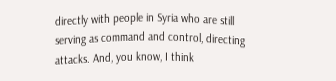directly with people in Syria who are still serving as command and control, directing attacks. And, you know, I think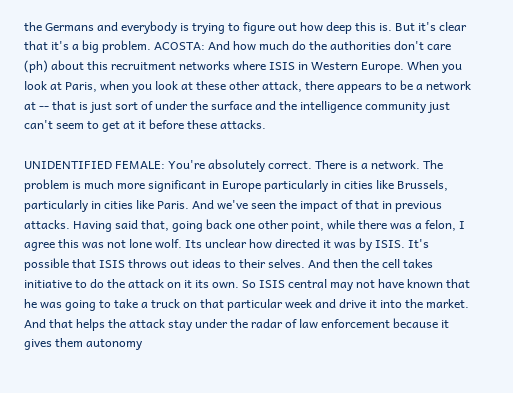the Germans and everybody is trying to figure out how deep this is. But it's clear that it's a big problem. ACOSTA: And how much do the authorities don't care (ph) about this recruitment networks where ISIS in Western Europe. When you look at Paris, when you look at these other attack, there appears to be a network at -- that is just sort of under the surface and the intelligence community just can't seem to get at it before these attacks.

UNIDENTIFIED FEMALE: You're absolutely correct. There is a network. The problem is much more significant in Europe particularly in cities like Brussels, particularly in cities like Paris. And we've seen the impact of that in previous attacks. Having said that, going back one other point, while there was a felon, I agree this was not lone wolf. Its unclear how directed it was by ISIS. It's possible that ISIS throws out ideas to their selves. And then the cell takes initiative to do the attack on it its own. So ISIS central may not have known that he was going to take a truck on that particular week and drive it into the market. And that helps the attack stay under the radar of law enforcement because it gives them autonomy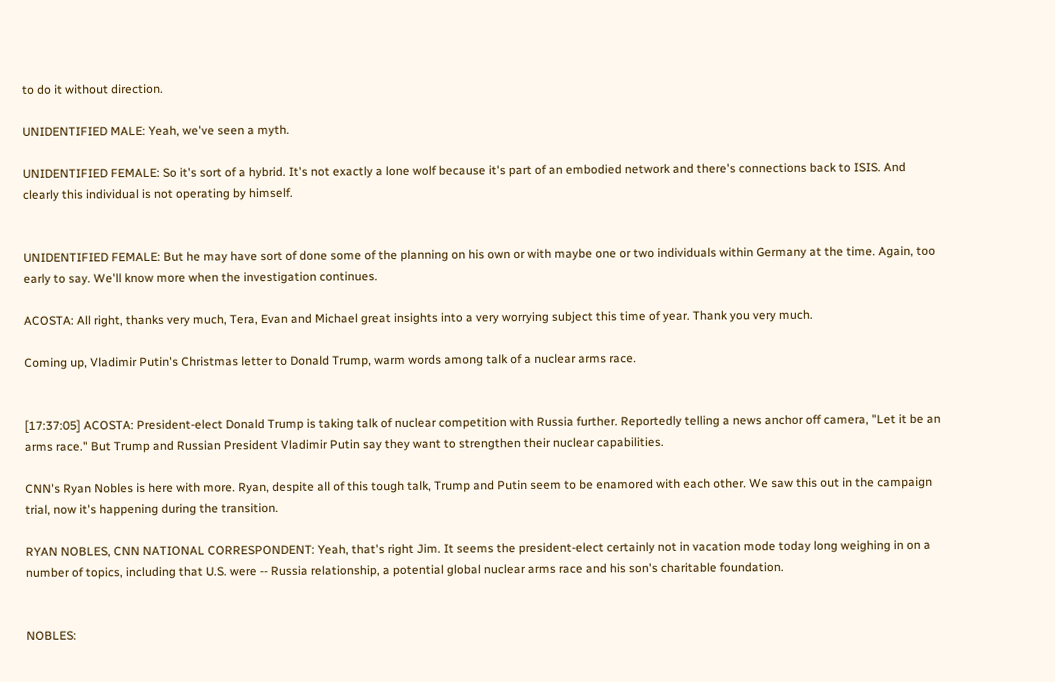to do it without direction.

UNIDENTIFIED MALE: Yeah, we've seen a myth.

UNIDENTIFIED FEMALE: So it's sort of a hybrid. It's not exactly a lone wolf because it's part of an embodied network and there's connections back to ISIS. And clearly this individual is not operating by himself.


UNIDENTIFIED FEMALE: But he may have sort of done some of the planning on his own or with maybe one or two individuals within Germany at the time. Again, too early to say. We'll know more when the investigation continues.

ACOSTA: All right, thanks very much, Tera, Evan and Michael great insights into a very worrying subject this time of year. Thank you very much.

Coming up, Vladimir Putin's Christmas letter to Donald Trump, warm words among talk of a nuclear arms race.


[17:37:05] ACOSTA: President-elect Donald Trump is taking talk of nuclear competition with Russia further. Reportedly telling a news anchor off camera, "Let it be an arms race." But Trump and Russian President Vladimir Putin say they want to strengthen their nuclear capabilities.

CNN's Ryan Nobles is here with more. Ryan, despite all of this tough talk, Trump and Putin seem to be enamored with each other. We saw this out in the campaign trial, now it's happening during the transition.

RYAN NOBLES, CNN NATIONAL CORRESPONDENT: Yeah, that's right Jim. It seems the president-elect certainly not in vacation mode today long weighing in on a number of topics, including that U.S. were -- Russia relationship, a potential global nuclear arms race and his son's charitable foundation.


NOBLES: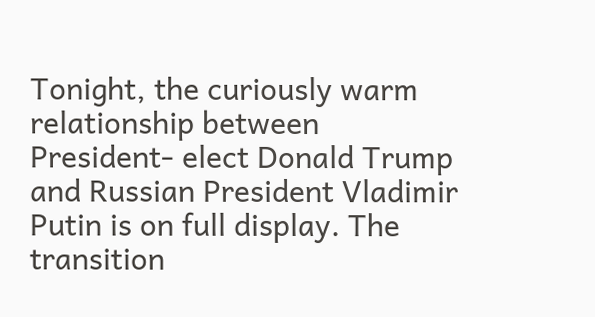Tonight, the curiously warm relationship between President- elect Donald Trump and Russian President Vladimir Putin is on full display. The transition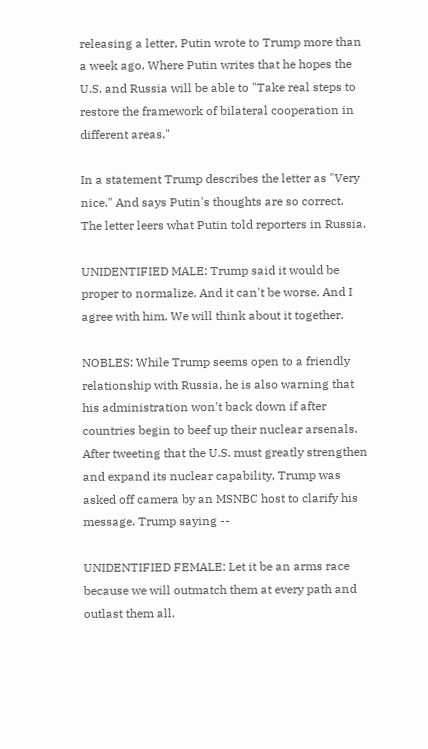releasing a letter, Putin wrote to Trump more than a week ago. Where Putin writes that he hopes the U.S. and Russia will be able to "Take real steps to restore the framework of bilateral cooperation in different areas."

In a statement Trump describes the letter as "Very nice." And says Putin's thoughts are so correct. The letter leers what Putin told reporters in Russia.

UNIDENTIFIED MALE: Trump said it would be proper to normalize. And it can't be worse. And I agree with him. We will think about it together.

NOBLES: While Trump seems open to a friendly relationship with Russia, he is also warning that his administration won't back down if after countries begin to beef up their nuclear arsenals. After tweeting that the U.S. must greatly strengthen and expand its nuclear capability, Trump was asked off camera by an MSNBC host to clarify his message. Trump saying --

UNIDENTIFIED FEMALE: Let it be an arms race because we will outmatch them at every path and outlast them all.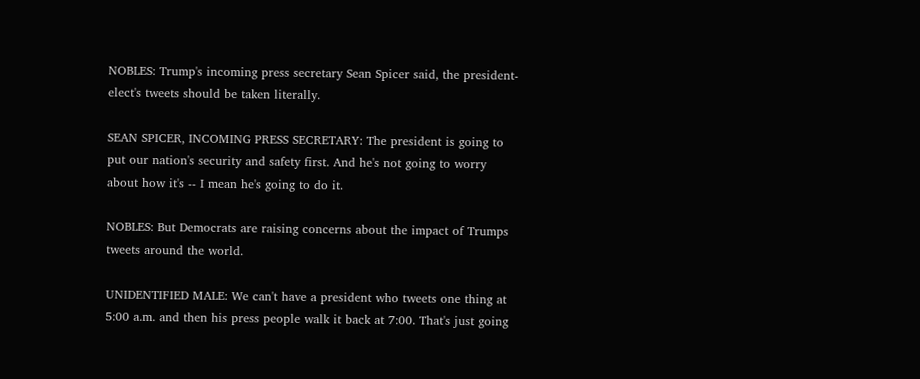NOBLES: Trump's incoming press secretary Sean Spicer said, the president-elect's tweets should be taken literally.

SEAN SPICER, INCOMING PRESS SECRETARY: The president is going to put our nation's security and safety first. And he's not going to worry about how it's -- I mean he's going to do it.

NOBLES: But Democrats are raising concerns about the impact of Trumps tweets around the world.

UNIDENTIFIED MALE: We can't have a president who tweets one thing at 5:00 a.m. and then his press people walk it back at 7:00. That's just going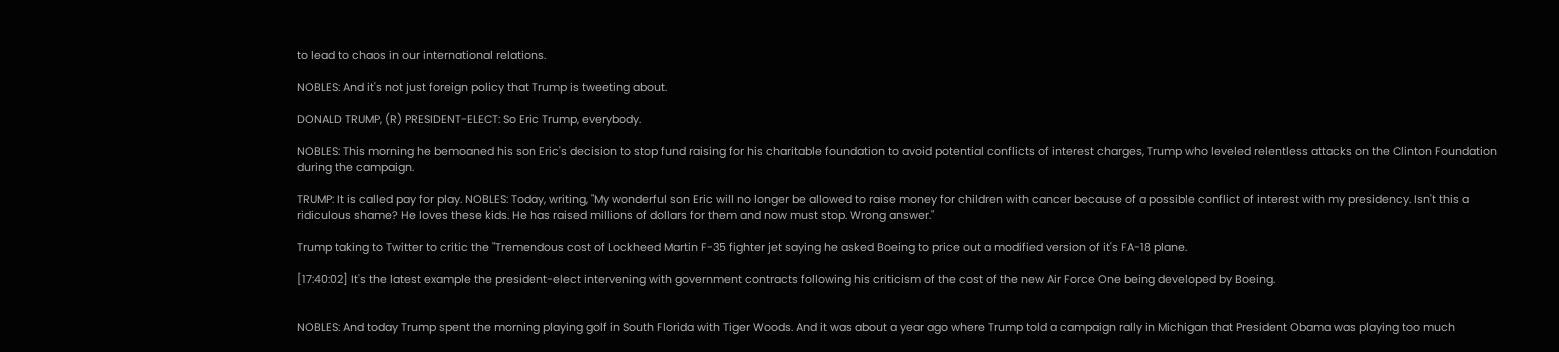to lead to chaos in our international relations.

NOBLES: And it's not just foreign policy that Trump is tweeting about.

DONALD TRUMP, (R) PRESIDENT-ELECT: So Eric Trump, everybody.

NOBLES: This morning he bemoaned his son Eric's decision to stop fund raising for his charitable foundation to avoid potential conflicts of interest charges, Trump who leveled relentless attacks on the Clinton Foundation during the campaign.

TRUMP: It is called pay for play. NOBLES: Today, writing, "My wonderful son Eric will no longer be allowed to raise money for children with cancer because of a possible conflict of interest with my presidency. Isn't this a ridiculous shame? He loves these kids. He has raised millions of dollars for them and now must stop. Wrong answer."

Trump taking to Twitter to critic the "Tremendous cost of Lockheed Martin F-35 fighter jet saying he asked Boeing to price out a modified version of it's FA-18 plane.

[17:40:02] It's the latest example the president-elect intervening with government contracts following his criticism of the cost of the new Air Force One being developed by Boeing.


NOBLES: And today Trump spent the morning playing golf in South Florida with Tiger Woods. And it was about a year ago where Trump told a campaign rally in Michigan that President Obama was playing too much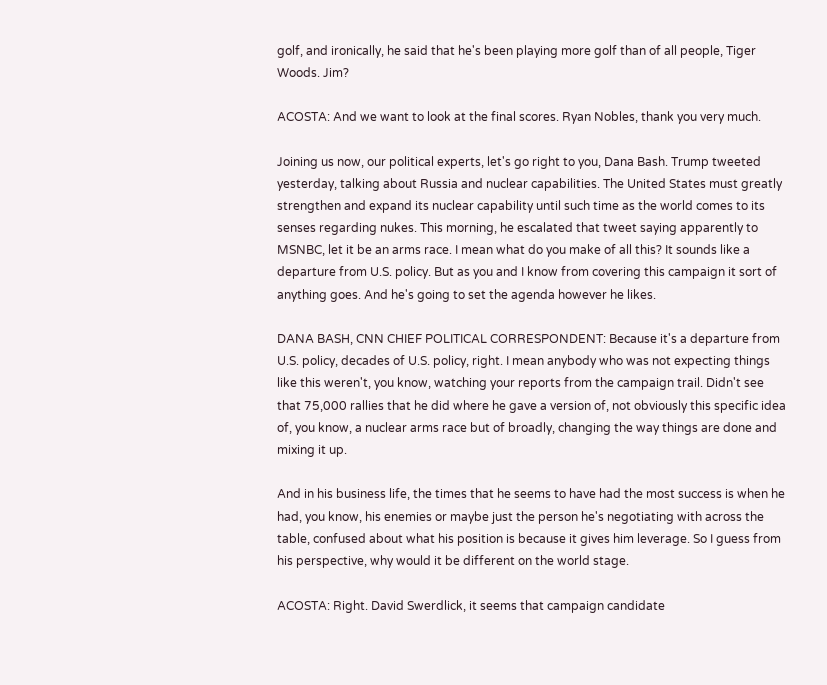golf, and ironically, he said that he's been playing more golf than of all people, Tiger Woods. Jim?

ACOSTA: And we want to look at the final scores. Ryan Nobles, thank you very much.

Joining us now, our political experts, let's go right to you, Dana Bash. Trump tweeted yesterday, talking about Russia and nuclear capabilities. The United States must greatly strengthen and expand its nuclear capability until such time as the world comes to its senses regarding nukes. This morning, he escalated that tweet saying apparently to MSNBC, let it be an arms race. I mean what do you make of all this? It sounds like a departure from U.S. policy. But as you and I know from covering this campaign it sort of anything goes. And he's going to set the agenda however he likes.

DANA BASH, CNN CHIEF POLITICAL CORRESPONDENT: Because it's a departure from U.S. policy, decades of U.S. policy, right. I mean anybody who was not expecting things like this weren't, you know, watching your reports from the campaign trail. Didn't see that 75,000 rallies that he did where he gave a version of, not obviously this specific idea of, you know, a nuclear arms race but of broadly, changing the way things are done and mixing it up.

And in his business life, the times that he seems to have had the most success is when he had, you know, his enemies or maybe just the person he's negotiating with across the table, confused about what his position is because it gives him leverage. So I guess from his perspective, why would it be different on the world stage.

ACOSTA: Right. David Swerdlick, it seems that campaign candidate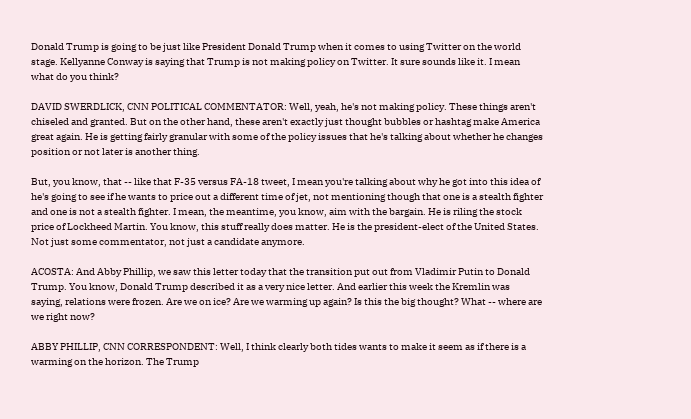Donald Trump is going to be just like President Donald Trump when it comes to using Twitter on the world stage. Kellyanne Conway is saying that Trump is not making policy on Twitter. It sure sounds like it. I mean what do you think?

DAVID SWERDLICK, CNN POLITICAL COMMENTATOR: Well, yeah, he's not making policy. These things aren't chiseled and granted. But on the other hand, these aren't exactly just thought bubbles or hashtag make America great again. He is getting fairly granular with some of the policy issues that he's talking about whether he changes position or not later is another thing.

But, you know, that -- like that F-35 versus FA-18 tweet, I mean you're talking about why he got into this idea of he's going to see if he wants to price out a different time of jet, not mentioning though that one is a stealth fighter and one is not a stealth fighter. I mean, the meantime, you know, aim with the bargain. He is riling the stock price of Lockheed Martin. You know, this stuff really does matter. He is the president-elect of the United States. Not just some commentator, not just a candidate anymore.

ACOSTA: And Abby Phillip, we saw this letter today that the transition put out from Vladimir Putin to Donald Trump. You know, Donald Trump described it as a very nice letter. And earlier this week the Kremlin was saying, relations were frozen. Are we on ice? Are we warming up again? Is this the big thought? What -- where are we right now?

ABBY PHILLIP, CNN CORRESPONDENT: Well, I think clearly both tides wants to make it seem as if there is a warming on the horizon. The Trump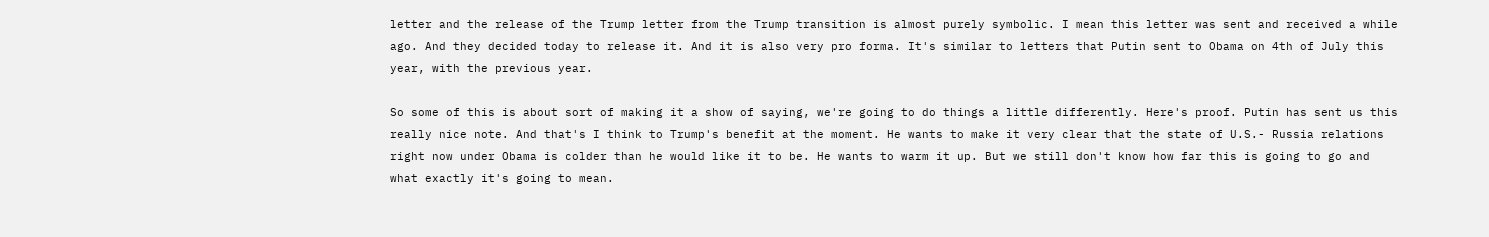letter and the release of the Trump letter from the Trump transition is almost purely symbolic. I mean this letter was sent and received a while ago. And they decided today to release it. And it is also very pro forma. It's similar to letters that Putin sent to Obama on 4th of July this year, with the previous year.

So some of this is about sort of making it a show of saying, we're going to do things a little differently. Here's proof. Putin has sent us this really nice note. And that's I think to Trump's benefit at the moment. He wants to make it very clear that the state of U.S.- Russia relations right now under Obama is colder than he would like it to be. He wants to warm it up. But we still don't know how far this is going to go and what exactly it's going to mean.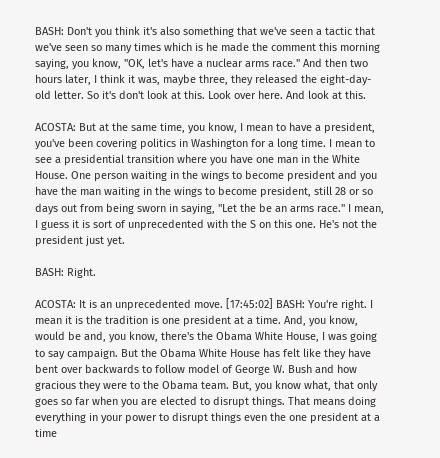BASH: Don't you think it's also something that we've seen a tactic that we've seen so many times which is he made the comment this morning saying, you know, "OK, let's have a nuclear arms race." And then two hours later, I think it was, maybe three, they released the eight-day-old letter. So it's don't look at this. Look over here. And look at this.

ACOSTA: But at the same time, you know, I mean to have a president, you've been covering politics in Washington for a long time. I mean to see a presidential transition where you have one man in the White House. One person waiting in the wings to become president and you have the man waiting in the wings to become president, still 28 or so days out from being sworn in saying, "Let the be an arms race." I mean, I guess it is sort of unprecedented with the S on this one. He's not the president just yet.

BASH: Right.

ACOSTA: It is an unprecedented move. [17:45:02] BASH: You're right. I mean it is the tradition is one president at a time. And, you know, would be and, you know, there's the Obama White House, I was going to say campaign. But the Obama White House has felt like they have bent over backwards to follow model of George W. Bush and how gracious they were to the Obama team. But, you know what, that only goes so far when you are elected to disrupt things. That means doing everything in your power to disrupt things even the one president at a time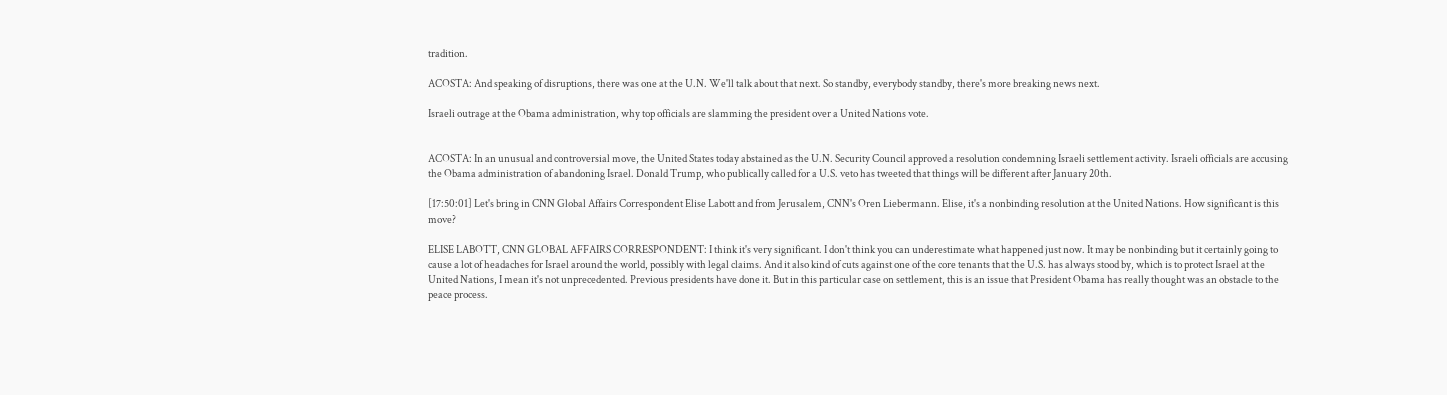tradition.

ACOSTA: And speaking of disruptions, there was one at the U.N. We'll talk about that next. So standby, everybody standby, there's more breaking news next.

Israeli outrage at the Obama administration, why top officials are slamming the president over a United Nations vote.


ACOSTA: In an unusual and controversial move, the United States today abstained as the U.N. Security Council approved a resolution condemning Israeli settlement activity. Israeli officials are accusing the Obama administration of abandoning Israel. Donald Trump, who publically called for a U.S. veto has tweeted that things will be different after January 20th.

[17:50:01] Let's bring in CNN Global Affairs Correspondent Elise Labott and from Jerusalem, CNN's Oren Liebermann. Elise, it's a nonbinding resolution at the United Nations. How significant is this move?

ELISE LABOTT, CNN GLOBAL AFFAIRS CORRESPONDENT: I think it's very significant. I don't think you can underestimate what happened just now. It may be nonbinding but it certainly going to cause a lot of headaches for Israel around the world, possibly with legal claims. And it also kind of cuts against one of the core tenants that the U.S. has always stood by, which is to protect Israel at the United Nations, I mean it's not unprecedented. Previous presidents have done it. But in this particular case on settlement, this is an issue that President Obama has really thought was an obstacle to the peace process.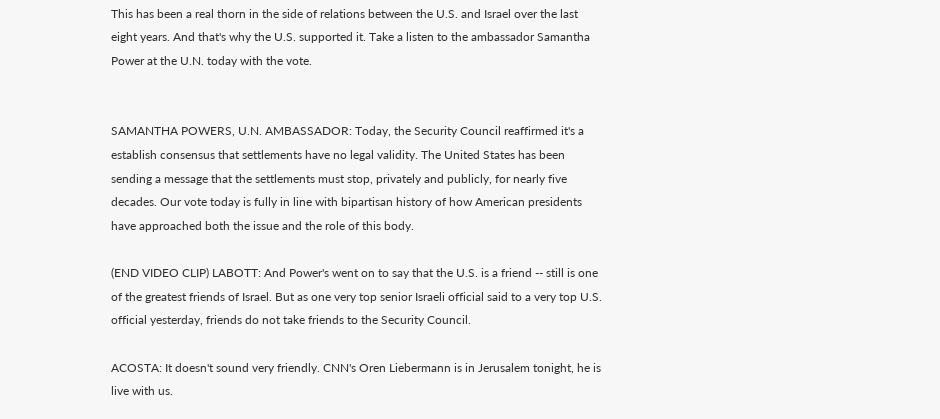This has been a real thorn in the side of relations between the U.S. and Israel over the last eight years. And that's why the U.S. supported it. Take a listen to the ambassador Samantha Power at the U.N. today with the vote.


SAMANTHA POWERS, U.N. AMBASSADOR: Today, the Security Council reaffirmed it's a establish consensus that settlements have no legal validity. The United States has been sending a message that the settlements must stop, privately and publicly, for nearly five decades. Our vote today is fully in line with bipartisan history of how American presidents have approached both the issue and the role of this body.

(END VIDEO CLIP) LABOTT: And Power's went on to say that the U.S. is a friend -- still is one of the greatest friends of Israel. But as one very top senior Israeli official said to a very top U.S. official yesterday, friends do not take friends to the Security Council.

ACOSTA: It doesn't sound very friendly. CNN's Oren Liebermann is in Jerusalem tonight, he is live with us.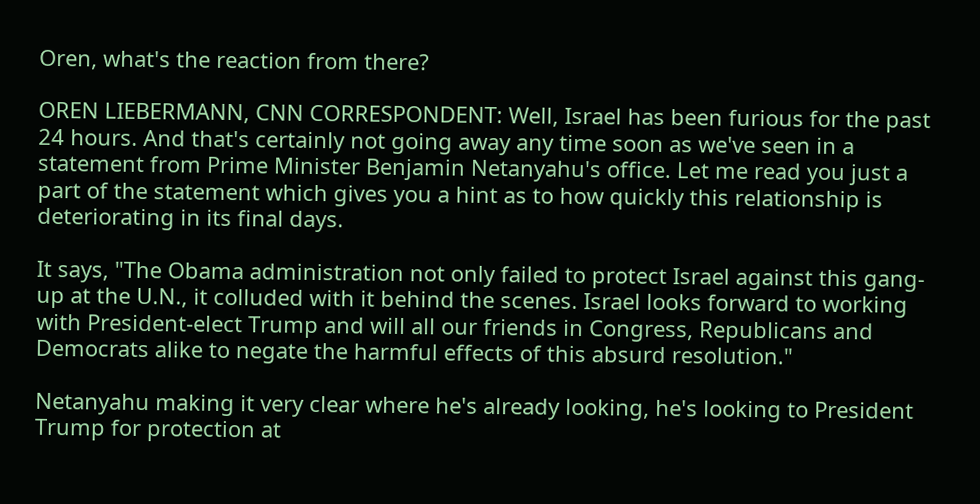Oren, what's the reaction from there?

OREN LIEBERMANN, CNN CORRESPONDENT: Well, Israel has been furious for the past 24 hours. And that's certainly not going away any time soon as we've seen in a statement from Prime Minister Benjamin Netanyahu's office. Let me read you just a part of the statement which gives you a hint as to how quickly this relationship is deteriorating in its final days.

It says, "The Obama administration not only failed to protect Israel against this gang-up at the U.N., it colluded with it behind the scenes. Israel looks forward to working with President-elect Trump and will all our friends in Congress, Republicans and Democrats alike to negate the harmful effects of this absurd resolution."

Netanyahu making it very clear where he's already looking, he's looking to President Trump for protection at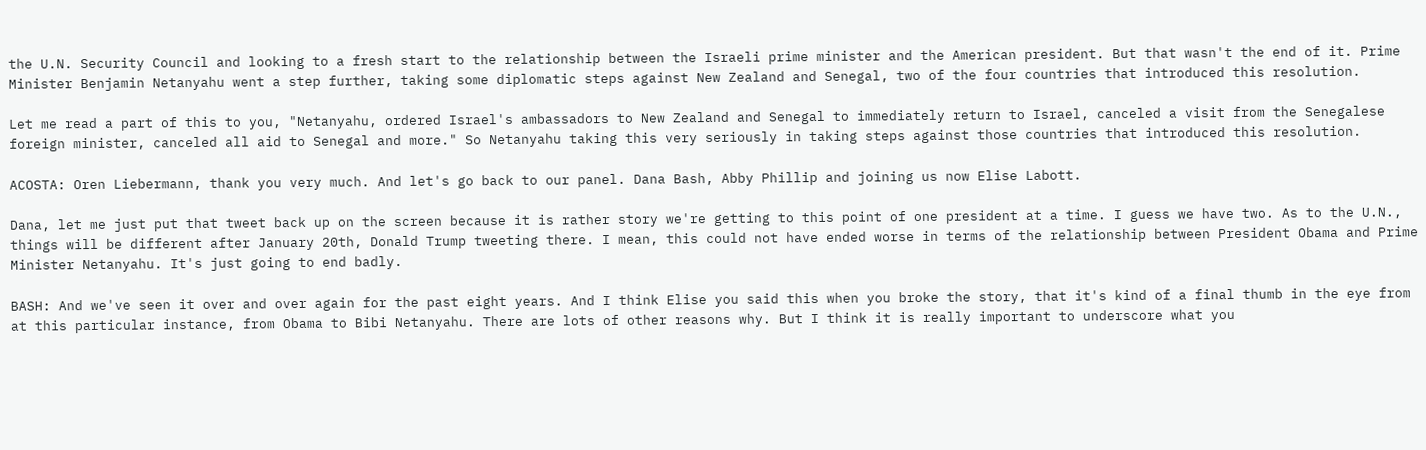the U.N. Security Council and looking to a fresh start to the relationship between the Israeli prime minister and the American president. But that wasn't the end of it. Prime Minister Benjamin Netanyahu went a step further, taking some diplomatic steps against New Zealand and Senegal, two of the four countries that introduced this resolution.

Let me read a part of this to you, "Netanyahu, ordered Israel's ambassadors to New Zealand and Senegal to immediately return to Israel, canceled a visit from the Senegalese foreign minister, canceled all aid to Senegal and more." So Netanyahu taking this very seriously in taking steps against those countries that introduced this resolution.

ACOSTA: Oren Liebermann, thank you very much. And let's go back to our panel. Dana Bash, Abby Phillip and joining us now Elise Labott.

Dana, let me just put that tweet back up on the screen because it is rather story we're getting to this point of one president at a time. I guess we have two. As to the U.N., things will be different after January 20th, Donald Trump tweeting there. I mean, this could not have ended worse in terms of the relationship between President Obama and Prime Minister Netanyahu. It's just going to end badly.

BASH: And we've seen it over and over again for the past eight years. And I think Elise you said this when you broke the story, that it's kind of a final thumb in the eye from at this particular instance, from Obama to Bibi Netanyahu. There are lots of other reasons why. But I think it is really important to underscore what you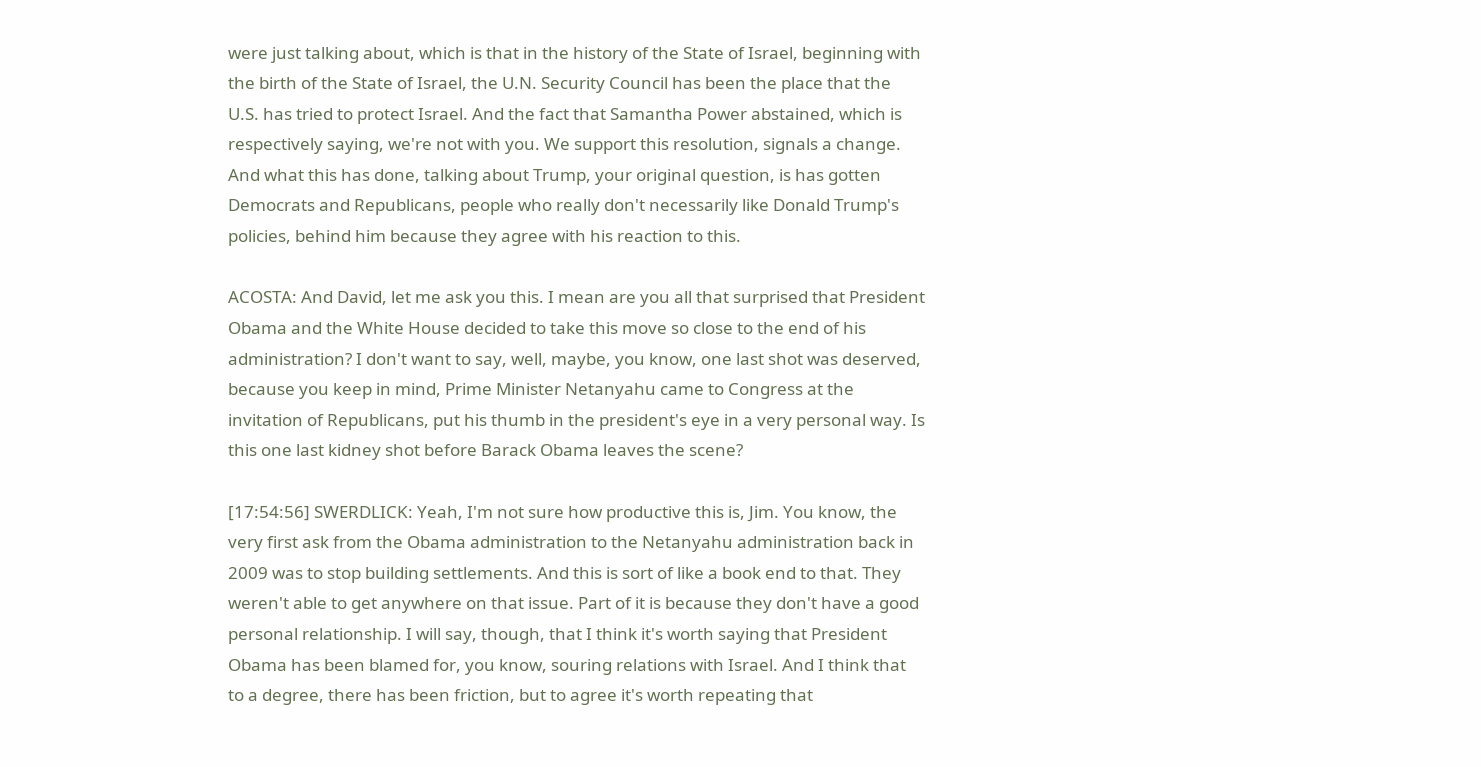were just talking about, which is that in the history of the State of Israel, beginning with the birth of the State of Israel, the U.N. Security Council has been the place that the U.S. has tried to protect Israel. And the fact that Samantha Power abstained, which is respectively saying, we're not with you. We support this resolution, signals a change. And what this has done, talking about Trump, your original question, is has gotten Democrats and Republicans, people who really don't necessarily like Donald Trump's policies, behind him because they agree with his reaction to this.

ACOSTA: And David, let me ask you this. I mean are you all that surprised that President Obama and the White House decided to take this move so close to the end of his administration? I don't want to say, well, maybe, you know, one last shot was deserved, because you keep in mind, Prime Minister Netanyahu came to Congress at the invitation of Republicans, put his thumb in the president's eye in a very personal way. Is this one last kidney shot before Barack Obama leaves the scene?

[17:54:56] SWERDLICK: Yeah, I'm not sure how productive this is, Jim. You know, the very first ask from the Obama administration to the Netanyahu administration back in 2009 was to stop building settlements. And this is sort of like a book end to that. They weren't able to get anywhere on that issue. Part of it is because they don't have a good personal relationship. I will say, though, that I think it's worth saying that President Obama has been blamed for, you know, souring relations with Israel. And I think that to a degree, there has been friction, but to agree it's worth repeating that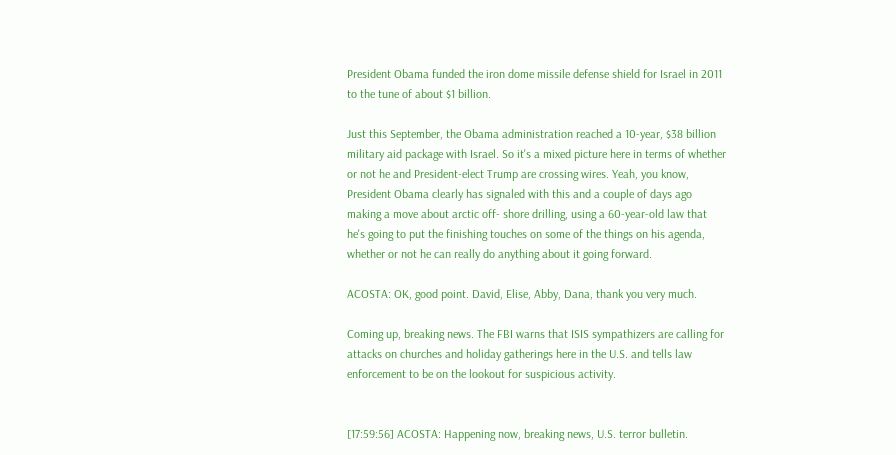President Obama funded the iron dome missile defense shield for Israel in 2011 to the tune of about $1 billion.

Just this September, the Obama administration reached a 10-year, $38 billion military aid package with Israel. So it's a mixed picture here in terms of whether or not he and President-elect Trump are crossing wires. Yeah, you know, President Obama clearly has signaled with this and a couple of days ago making a move about arctic off- shore drilling, using a 60-year-old law that he's going to put the finishing touches on some of the things on his agenda, whether or not he can really do anything about it going forward.

ACOSTA: OK, good point. David, Elise, Abby, Dana, thank you very much.

Coming up, breaking news. The FBI warns that ISIS sympathizers are calling for attacks on churches and holiday gatherings here in the U.S. and tells law enforcement to be on the lookout for suspicious activity.


[17:59:56] ACOSTA: Happening now, breaking news, U.S. terror bulletin.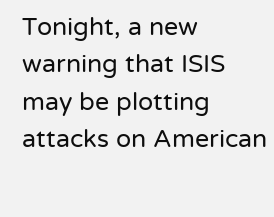Tonight, a new warning that ISIS may be plotting attacks on American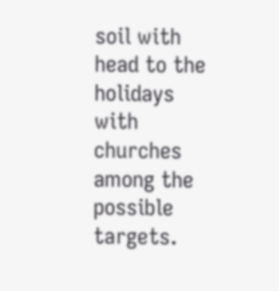soil with head to the holidays with churches among the possible targets.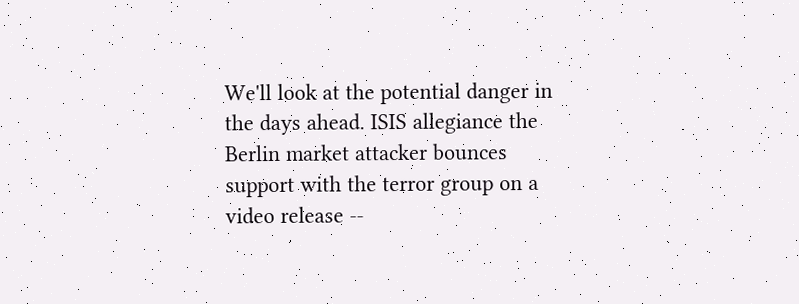We'll look at the potential danger in the days ahead. ISIS allegiance the Berlin market attacker bounces support with the terror group on a video release --